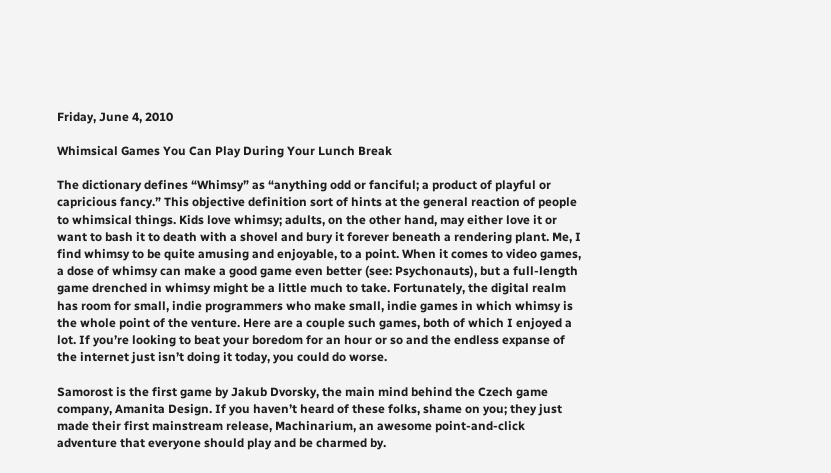Friday, June 4, 2010

Whimsical Games You Can Play During Your Lunch Break

The dictionary defines “Whimsy” as “anything odd or fanciful; a product of playful or capricious fancy.” This objective definition sort of hints at the general reaction of people to whimsical things. Kids love whimsy; adults, on the other hand, may either love it or want to bash it to death with a shovel and bury it forever beneath a rendering plant. Me, I find whimsy to be quite amusing and enjoyable, to a point. When it comes to video games, a dose of whimsy can make a good game even better (see: Psychonauts), but a full-length game drenched in whimsy might be a little much to take. Fortunately, the digital realm has room for small, indie programmers who make small, indie games in which whimsy is the whole point of the venture. Here are a couple such games, both of which I enjoyed a lot. If you’re looking to beat your boredom for an hour or so and the endless expanse of the internet just isn’t doing it today, you could do worse.

Samorost is the first game by Jakub Dvorsky, the main mind behind the Czech game company, Amanita Design. If you haven’t heard of these folks, shame on you; they just made their first mainstream release, Machinarium, an awesome point-and-click adventure that everyone should play and be charmed by.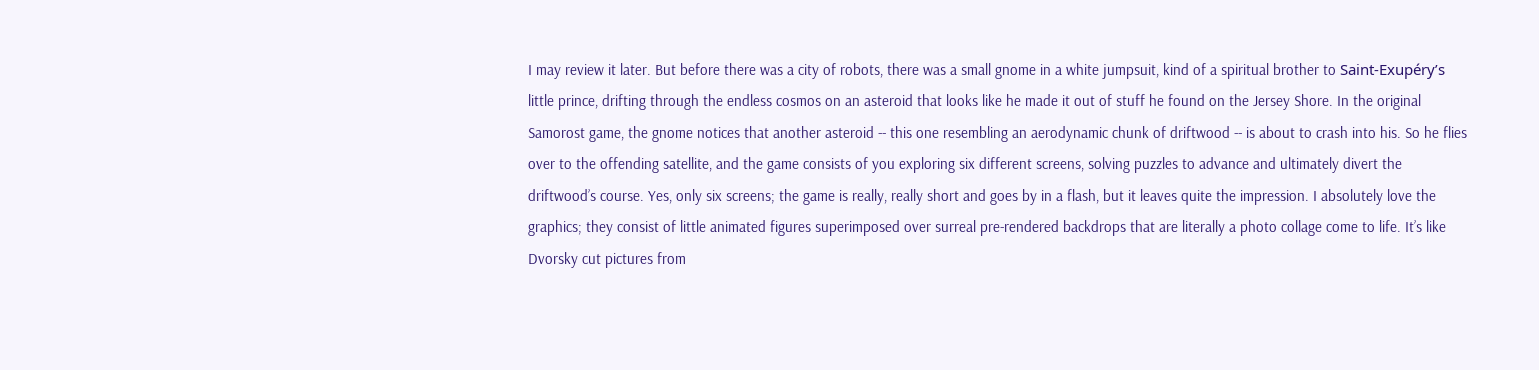I may review it later. But before there was a city of robots, there was a small gnome in a white jumpsuit, kind of a spiritual brother to Saint-Exupéry’s little prince, drifting through the endless cosmos on an asteroid that looks like he made it out of stuff he found on the Jersey Shore. In the original Samorost game, the gnome notices that another asteroid -- this one resembling an aerodynamic chunk of driftwood -- is about to crash into his. So he flies over to the offending satellite, and the game consists of you exploring six different screens, solving puzzles to advance and ultimately divert the driftwood’s course. Yes, only six screens; the game is really, really short and goes by in a flash, but it leaves quite the impression. I absolutely love the graphics; they consist of little animated figures superimposed over surreal pre-rendered backdrops that are literally a photo collage come to life. It’s like Dvorsky cut pictures from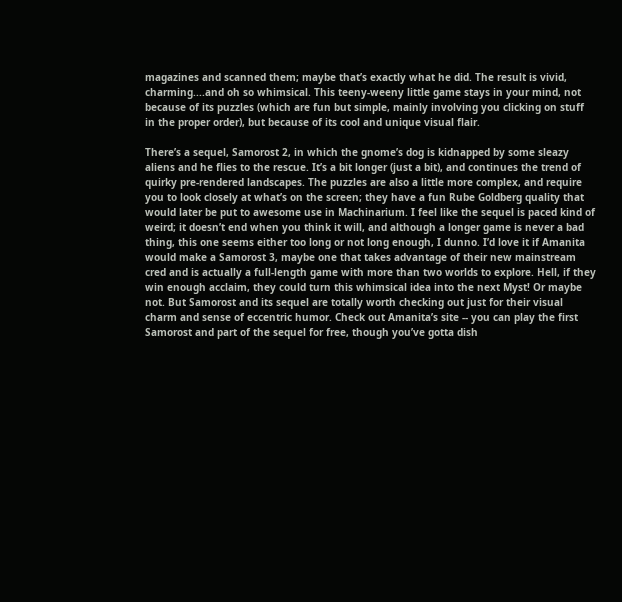magazines and scanned them; maybe that’s exactly what he did. The result is vivid, charming....and oh so whimsical. This teeny-weeny little game stays in your mind, not because of its puzzles (which are fun but simple, mainly involving you clicking on stuff in the proper order), but because of its cool and unique visual flair.

There’s a sequel, Samorost 2, in which the gnome’s dog is kidnapped by some sleazy aliens and he flies to the rescue. It’s a bit longer (just a bit), and continues the trend of quirky pre-rendered landscapes. The puzzles are also a little more complex, and require you to look closely at what’s on the screen; they have a fun Rube Goldberg quality that would later be put to awesome use in Machinarium. I feel like the sequel is paced kind of weird; it doesn’t end when you think it will, and although a longer game is never a bad thing, this one seems either too long or not long enough, I dunno. I’d love it if Amanita would make a Samorost 3, maybe one that takes advantage of their new mainstream cred and is actually a full-length game with more than two worlds to explore. Hell, if they win enough acclaim, they could turn this whimsical idea into the next Myst! Or maybe not. But Samorost and its sequel are totally worth checking out just for their visual charm and sense of eccentric humor. Check out Amanita’s site -- you can play the first Samorost and part of the sequel for free, though you’ve gotta dish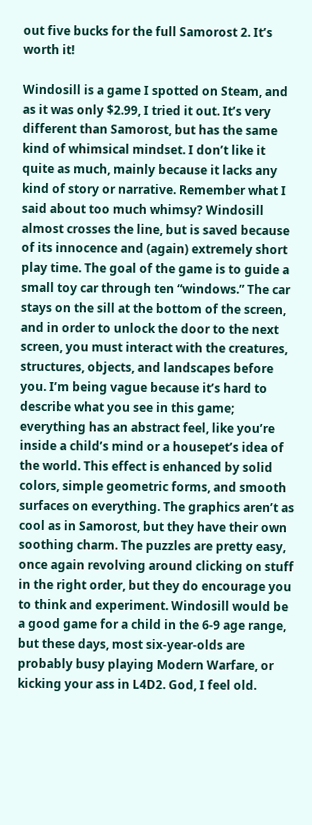out five bucks for the full Samorost 2. It’s worth it!

Windosill is a game I spotted on Steam, and as it was only $2.99, I tried it out. It’s very different than Samorost, but has the same kind of whimsical mindset. I don’t like it quite as much, mainly because it lacks any kind of story or narrative. Remember what I said about too much whimsy? Windosill almost crosses the line, but is saved because of its innocence and (again) extremely short play time. The goal of the game is to guide a small toy car through ten “windows.” The car stays on the sill at the bottom of the screen, and in order to unlock the door to the next screen, you must interact with the creatures, structures, objects, and landscapes before you. I’m being vague because it’s hard to describe what you see in this game; everything has an abstract feel, like you’re inside a child’s mind or a housepet’s idea of the world. This effect is enhanced by solid colors, simple geometric forms, and smooth surfaces on everything. The graphics aren’t as cool as in Samorost, but they have their own soothing charm. The puzzles are pretty easy, once again revolving around clicking on stuff in the right order, but they do encourage you to think and experiment. Windosill would be a good game for a child in the 6-9 age range, but these days, most six-year-olds are probably busy playing Modern Warfare, or kicking your ass in L4D2. God, I feel old.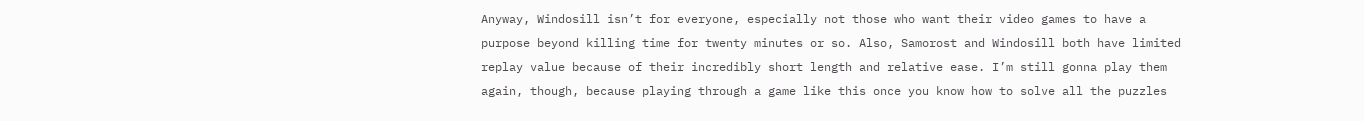Anyway, Windosill isn’t for everyone, especially not those who want their video games to have a purpose beyond killing time for twenty minutes or so. Also, Samorost and Windosill both have limited replay value because of their incredibly short length and relative ease. I’m still gonna play them again, though, because playing through a game like this once you know how to solve all the puzzles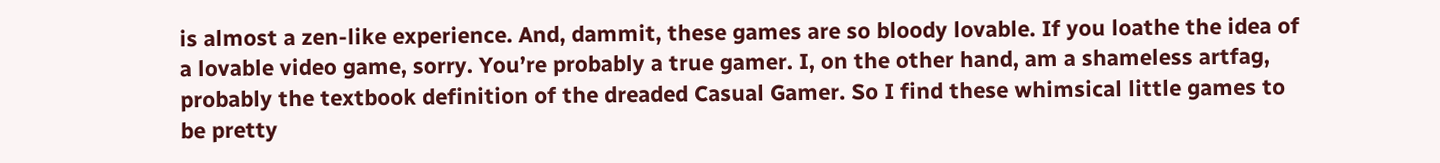is almost a zen-like experience. And, dammit, these games are so bloody lovable. If you loathe the idea of a lovable video game, sorry. You’re probably a true gamer. I, on the other hand, am a shameless artfag, probably the textbook definition of the dreaded Casual Gamer. So I find these whimsical little games to be pretty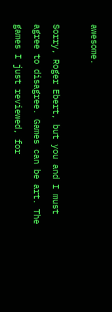awesome.

Sorry, Roger Ebert, but you and I must agree to disagree. Games can be art. The games I just reviewed, for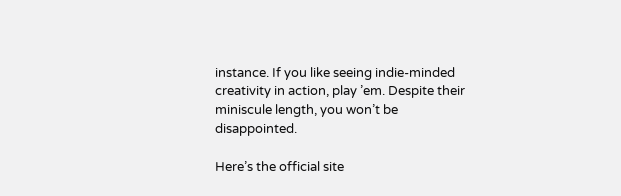instance. If you like seeing indie-minded creativity in action, play ’em. Despite their miniscule length, you won’t be disappointed.

Here’s the official site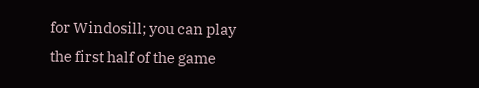for Windosill; you can play the first half of the game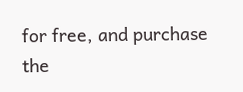for free, and purchase the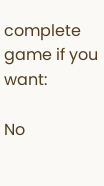complete game if you want:

No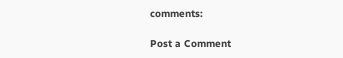comments:

Post a Comment